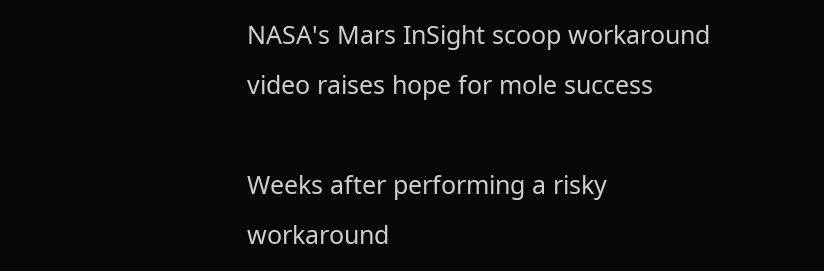NASA's Mars InSight scoop workaround video raises hope for mole success

Weeks after performing a risky workaround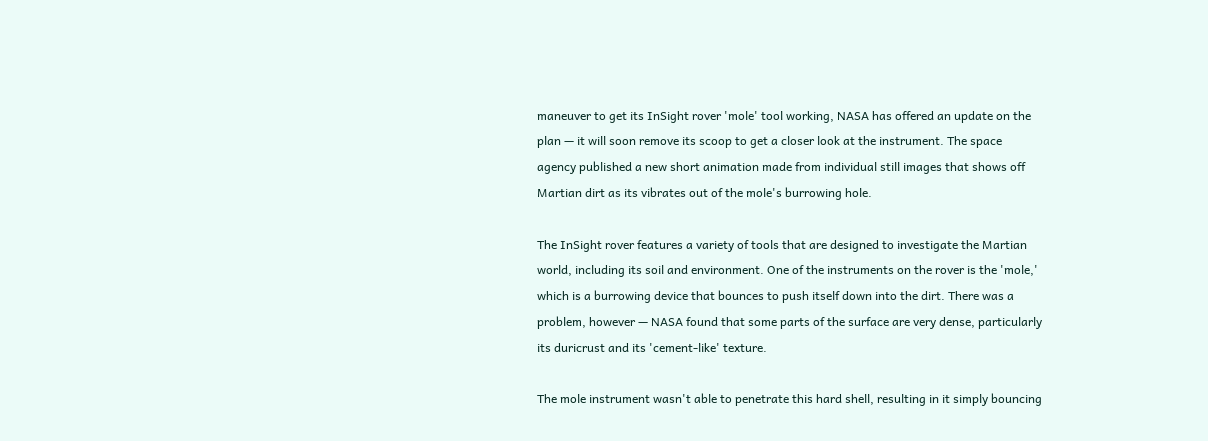maneuver to get its InSight rover 'mole' tool working, NASA has offered an update on the plan — it will soon remove its scoop to get a closer look at the instrument. The space agency published a new short animation made from individual still images that shows off Martian dirt as its vibrates out of the mole's burrowing hole.

The InSight rover features a variety of tools that are designed to investigate the Martian world, including its soil and environment. One of the instruments on the rover is the 'mole,' which is a burrowing device that bounces to push itself down into the dirt. There was a problem, however — NASA found that some parts of the surface are very dense, particularly its duricrust and its 'cement-like' texture.

The mole instrument wasn't able to penetrate this hard shell, resulting in it simply bouncing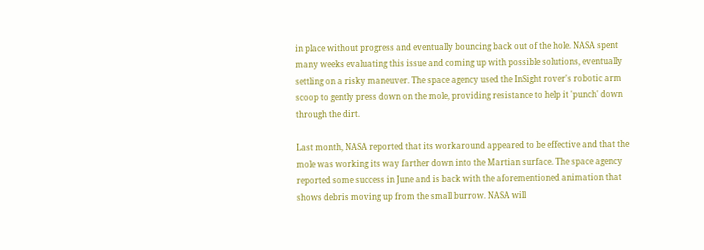in place without progress and eventually bouncing back out of the hole. NASA spent many weeks evaluating this issue and coming up with possible solutions, eventually settling on a risky maneuver. The space agency used the InSight rover's robotic arm scoop to gently press down on the mole, providing resistance to help it 'punch' down through the dirt.

Last month, NASA reported that its workaround appeared to be effective and that the mole was working its way farther down into the Martian surface. The space agency reported some success in June and is back with the aforementioned animation that shows debris moving up from the small burrow. NASA will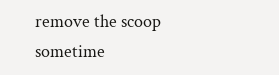remove the scoop sometime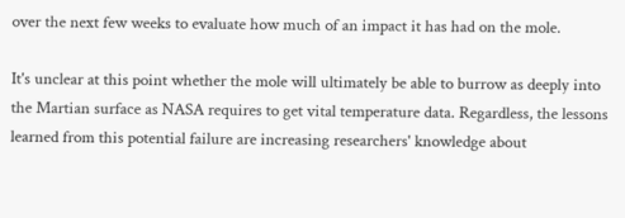over the next few weeks to evaluate how much of an impact it has had on the mole.

It's unclear at this point whether the mole will ultimately be able to burrow as deeply into the Martian surface as NASA requires to get vital temperature data. Regardless, the lessons learned from this potential failure are increasing researchers' knowledge about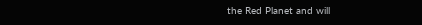the Red Planet and will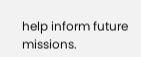help inform future missions.